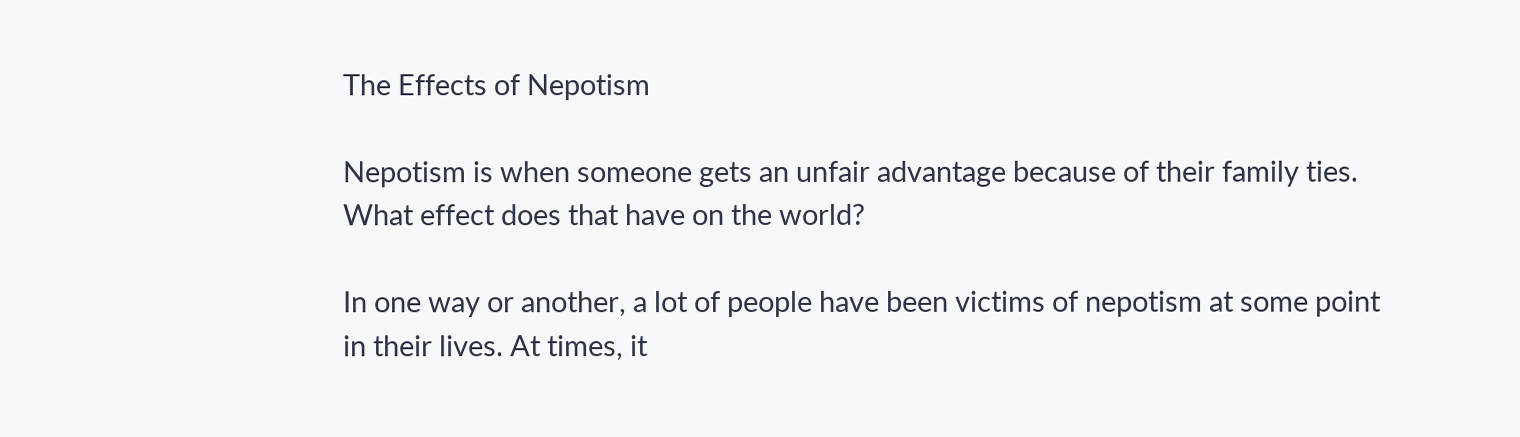The Effects of Nepotism

Nepotism is when someone gets an unfair advantage because of their family ties. What effect does that have on the world?

In one way or another, a lot of people have been victims of nepotism at some point in their lives. At times, it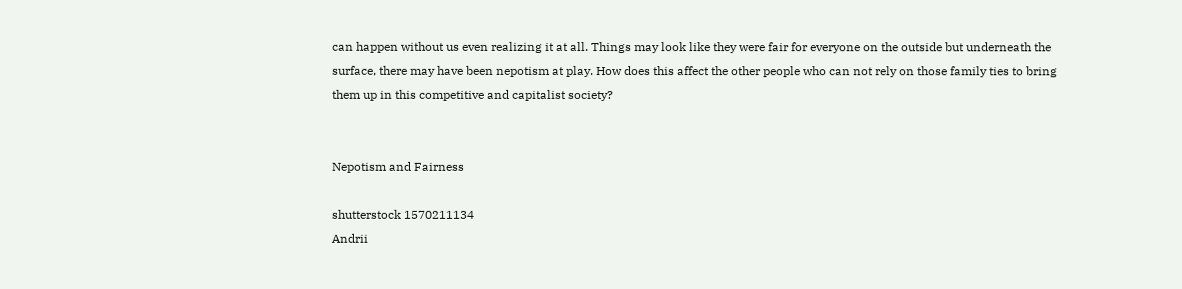can happen without us even realizing it at all. Things may look like they were fair for everyone on the outside but underneath the surface, there may have been nepotism at play. How does this affect the other people who can not rely on those family ties to bring them up in this competitive and capitalist society?


Nepotism and Fairness

shutterstock 1570211134
Andrii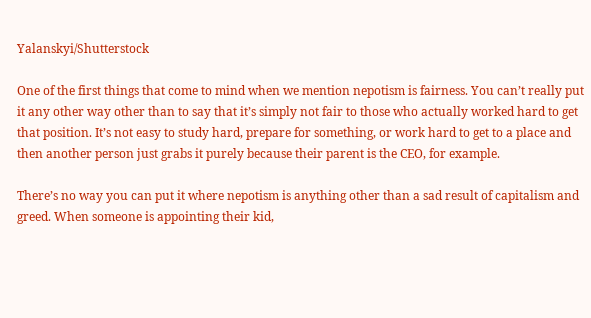Yalanskyi/Shutterstock

One of the first things that come to mind when we mention nepotism is fairness. You can’t really put it any other way other than to say that it’s simply not fair to those who actually worked hard to get that position. It’s not easy to study hard, prepare for something, or work hard to get to a place and then another person just grabs it purely because their parent is the CEO, for example.

There’s no way you can put it where nepotism is anything other than a sad result of capitalism and greed. When someone is appointing their kid,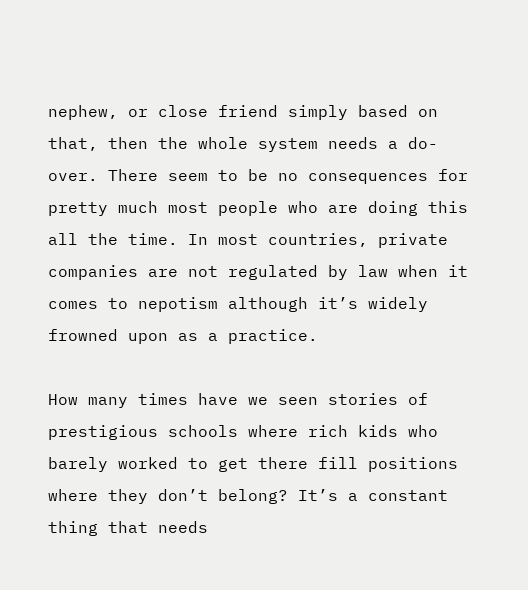nephew, or close friend simply based on that, then the whole system needs a do-over. There seem to be no consequences for pretty much most people who are doing this all the time. In most countries, private companies are not regulated by law when it comes to nepotism although it’s widely frowned upon as a practice.

How many times have we seen stories of prestigious schools where rich kids who barely worked to get there fill positions where they don’t belong? It’s a constant thing that needs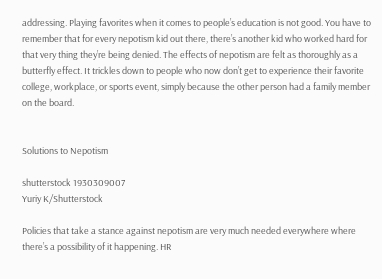addressing. Playing favorites when it comes to people’s education is not good. You have to remember that for every nepotism kid out there, there’s another kid who worked hard for that very thing they’re being denied. The effects of nepotism are felt as thoroughly as a butterfly effect. It trickles down to people who now don’t get to experience their favorite college, workplace, or sports event, simply because the other person had a family member on the board.


Solutions to Nepotism

shutterstock 1930309007
Yuriy K/Shutterstock

Policies that take a stance against nepotism are very much needed everywhere where there’s a possibility of it happening. HR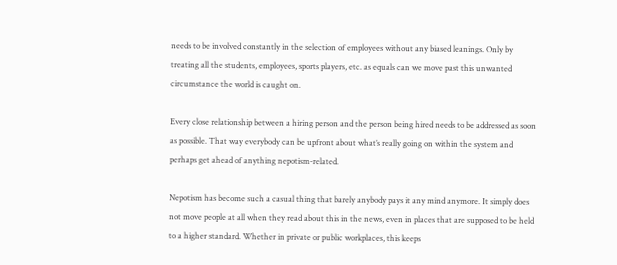needs to be involved constantly in the selection of employees without any biased leanings. Only by treating all the students, employees, sports players, etc. as equals can we move past this unwanted circumstance the world is caught on.

Every close relationship between a hiring person and the person being hired needs to be addressed as soon as possible. That way everybody can be upfront about what’s really going on within the system and perhaps get ahead of anything nepotism-related.

Nepotism has become such a casual thing that barely anybody pays it any mind anymore. It simply does not move people at all when they read about this in the news, even in places that are supposed to be held to a higher standard. Whether in private or public workplaces, this keeps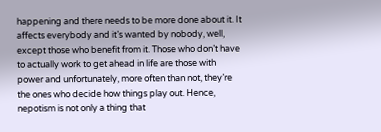happening and there needs to be more done about it. It affects everybody and it’s wanted by nobody, well, except those who benefit from it. Those who don’t have to actually work to get ahead in life are those with power and unfortunately, more often than not, they’re the ones who decide how things play out. Hence, nepotism is not only a thing that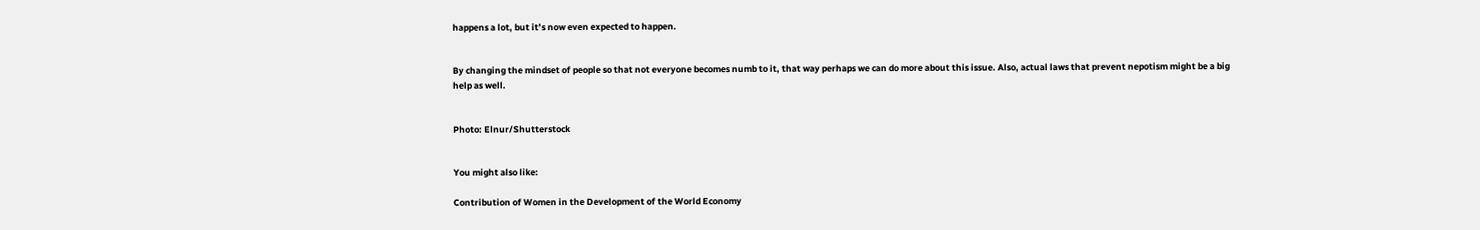happens a lot, but it’s now even expected to happen.


By changing the mindset of people so that not everyone becomes numb to it, that way perhaps we can do more about this issue. Also, actual laws that prevent nepotism might be a big help as well.


Photo: Elnur/Shutterstock


You might also like:

Contribution of Women in the Development of the World Economy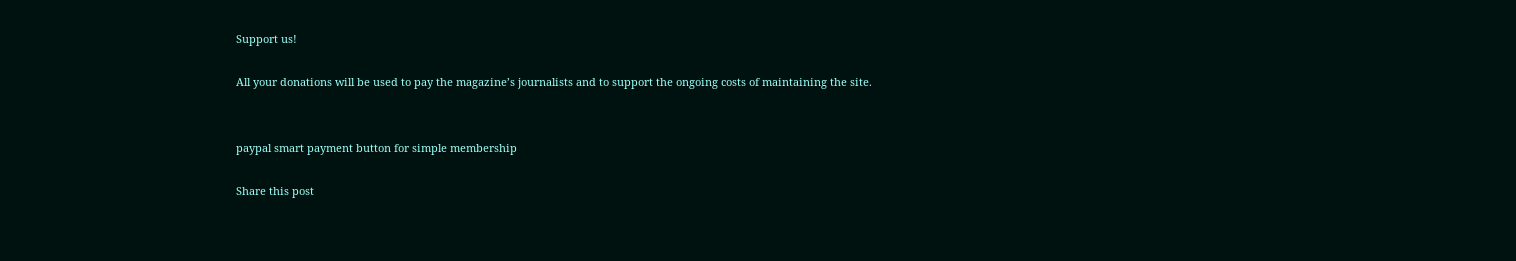Support us!

All your donations will be used to pay the magazine’s journalists and to support the ongoing costs of maintaining the site.


paypal smart payment button for simple membership

Share this post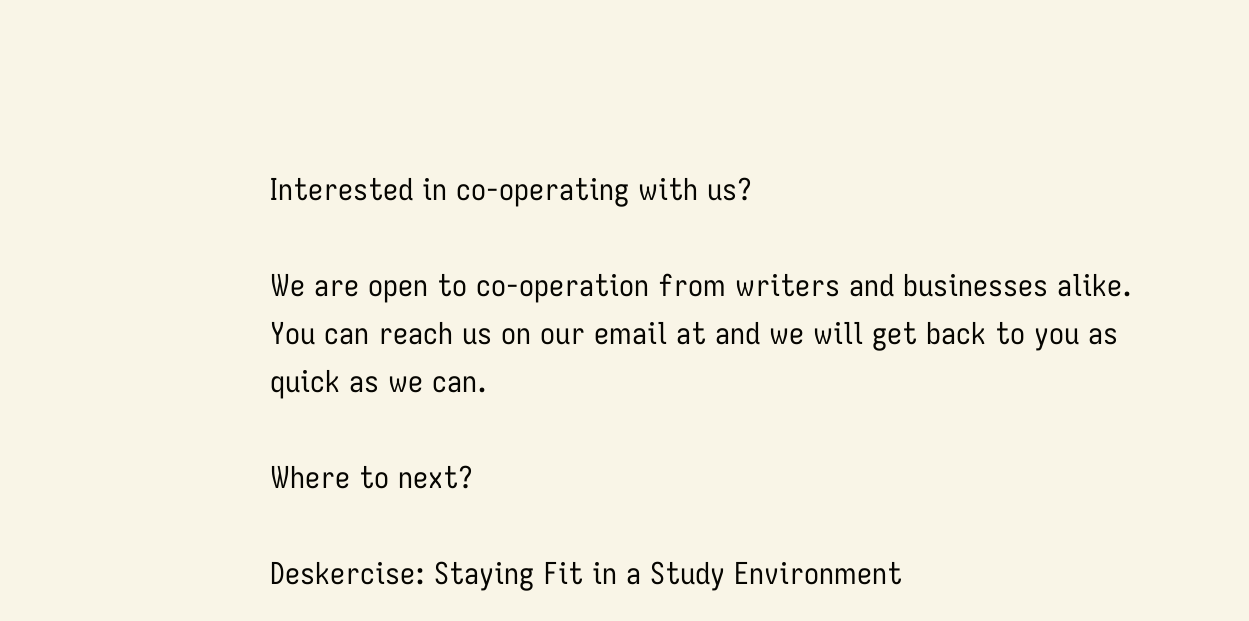Interested in co-operating with us?

We are open to co-operation from writers and businesses alike. You can reach us on our email at and we will get back to you as quick as we can.

Where to next?

Deskercise: Staying Fit in a Study Environment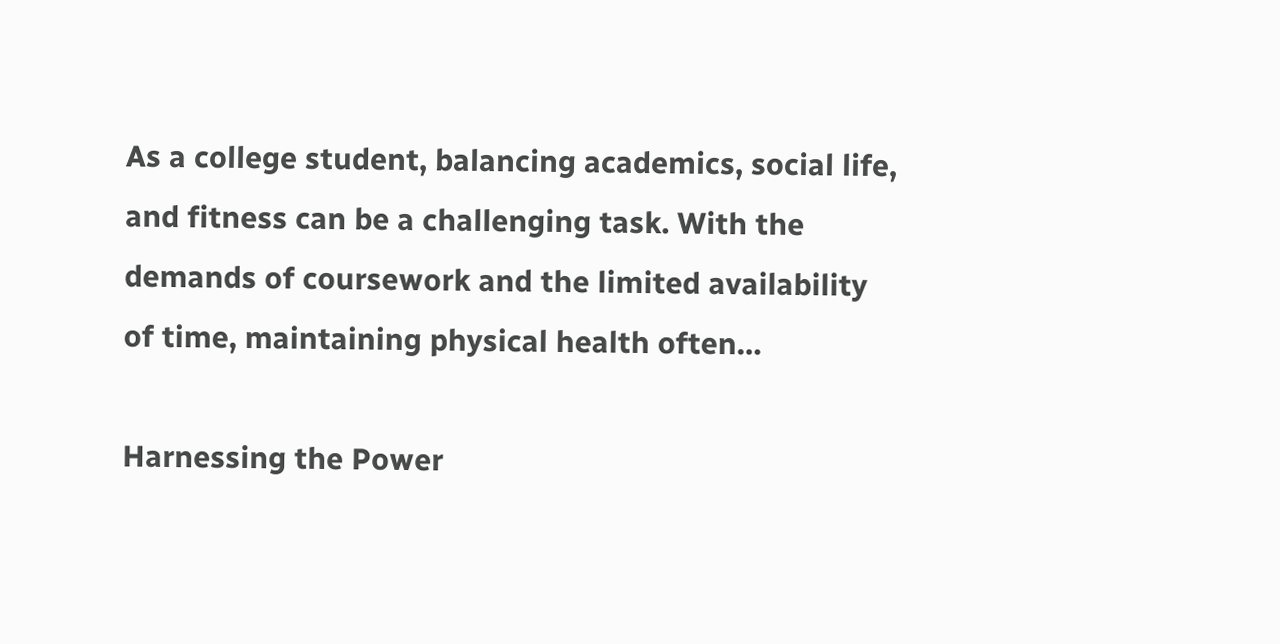As a college student, balancing academics, social life, and fitness can be a challenging task. With the demands of coursework and the limited availability of time, maintaining physical health often…

Harnessing the Power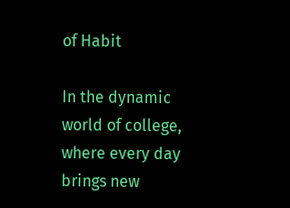of Habit

In the dynamic world of college, where every day brings new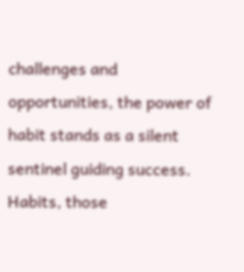challenges and opportunities, the power of habit stands as a silent sentinel guiding success. Habits, those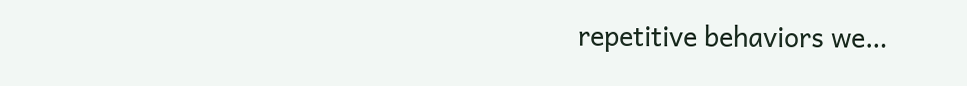repetitive behaviors we…